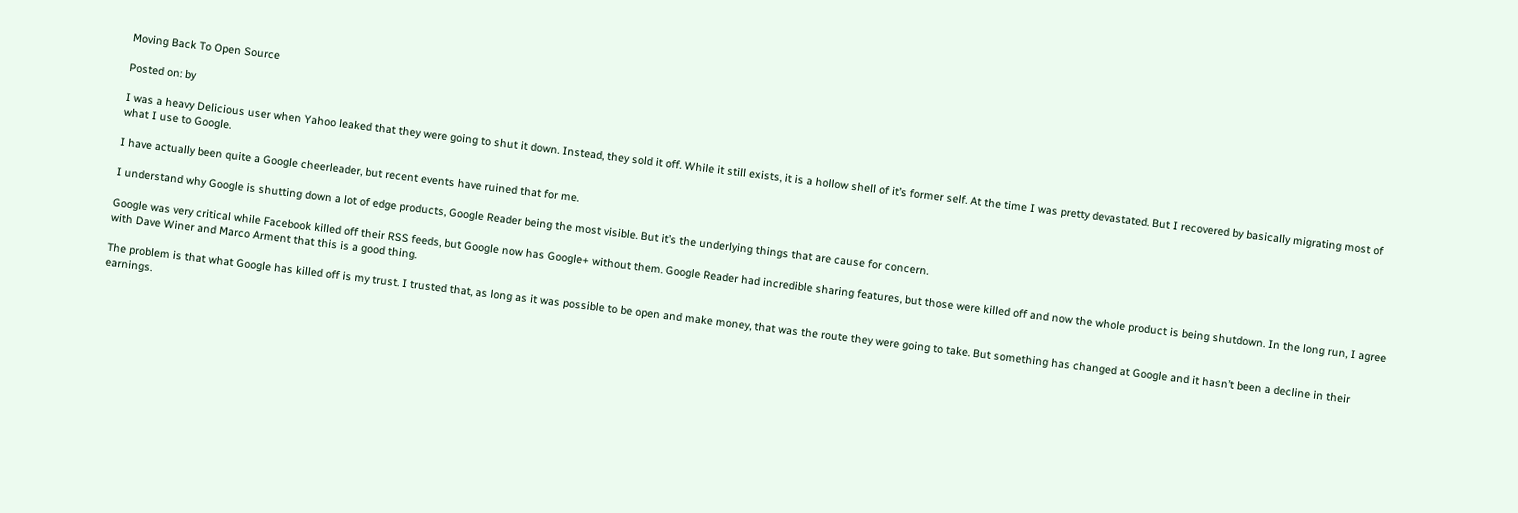Moving Back To Open Source

Posted on: by

I was a heavy Delicious user when Yahoo leaked that they were going to shut it down. Instead, they sold it off. While it still exists, it is a hollow shell of it’s former self. At the time I was pretty devastated. But I recovered by basically migrating most of what I use to Google.

I have actually been quite a Google cheerleader, but recent events have ruined that for me.

I understand why Google is shutting down a lot of edge products, Google Reader being the most visible. But it’s the underlying things that are cause for concern.

Google was very critical while Facebook killed off their RSS feeds, but Google now has Google+ without them. Google Reader had incredible sharing features, but those were killed off and now the whole product is being shutdown. In the long run, I agree with Dave Winer and Marco Arment that this is a good thing.

The problem is that what Google has killed off is my trust. I trusted that, as long as it was possible to be open and make money, that was the route they were going to take. But something has changed at Google and it hasn’t been a decline in their earnings.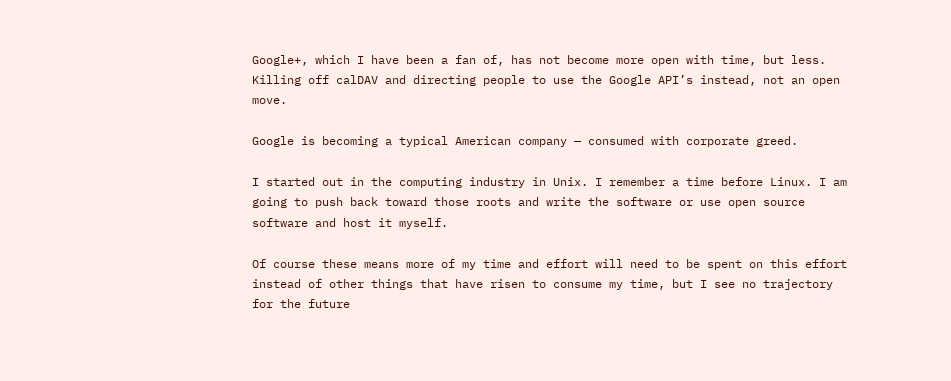Google+, which I have been a fan of, has not become more open with time, but less. Killing off calDAV and directing people to use the Google API’s instead, not an open move.

Google is becoming a typical American company — consumed with corporate greed.

I started out in the computing industry in Unix. I remember a time before Linux. I am going to push back toward those roots and write the software or use open source software and host it myself.

Of course these means more of my time and effort will need to be spent on this effort instead of other things that have risen to consume my time, but I see no trajectory for the future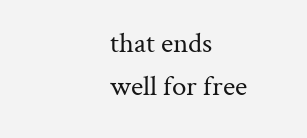that ends well for free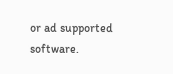or ad supported software.